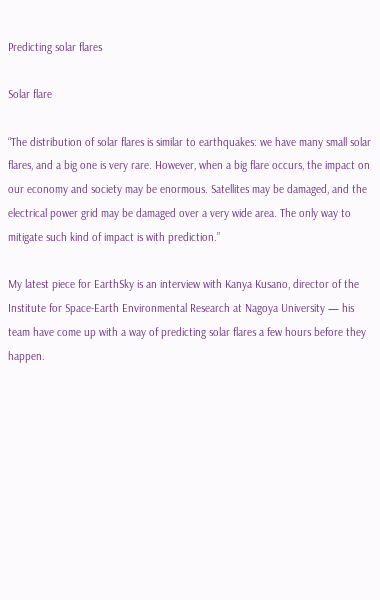Predicting solar flares

Solar flare

“The distribution of solar flares is similar to earthquakes: we have many small solar flares, and a big one is very rare. However, when a big flare occurs, the impact on our economy and society may be enormous. Satellites may be damaged, and the electrical power grid may be damaged over a very wide area. The only way to mitigate such kind of impact is with prediction.”

My latest piece for EarthSky is an interview with Kanya Kusano, director of the Institute for Space-Earth Environmental Research at Nagoya University — his team have come up with a way of predicting solar flares a few hours before they happen.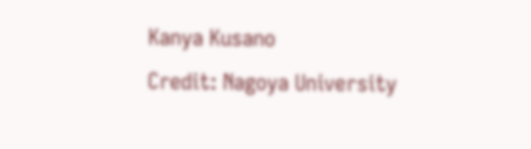Kanya Kusano
Credit: Nagoya University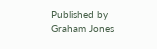Published by Graham Jones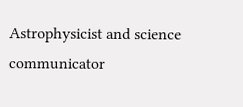Astrophysicist and science communicator